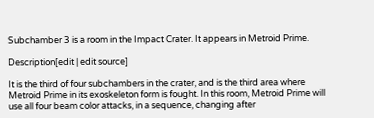Subchamber 3 is a room in the Impact Crater. It appears in Metroid Prime.

Description[edit | edit source]

It is the third of four subchambers in the crater, and is the third area where Metroid Prime in its exoskeleton form is fought. In this room, Metroid Prime will use all four beam color attacks, in a sequence, changing after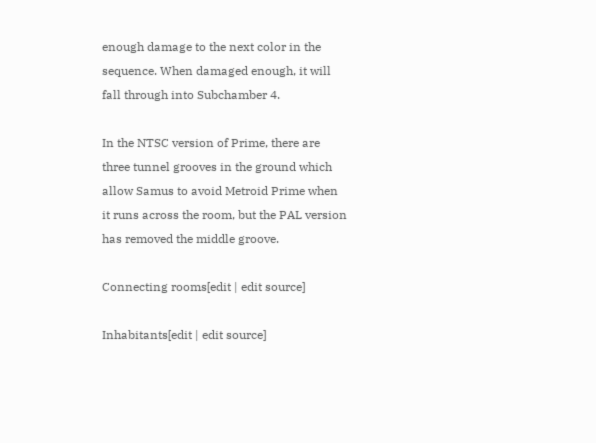enough damage to the next color in the sequence. When damaged enough, it will fall through into Subchamber 4.

In the NTSC version of Prime, there are three tunnel grooves in the ground which allow Samus to avoid Metroid Prime when it runs across the room, but the PAL version has removed the middle groove.

Connecting rooms[edit | edit source]

Inhabitants[edit | edit source]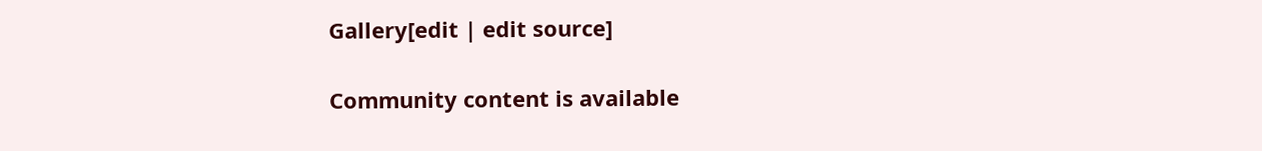Gallery[edit | edit source]

Community content is available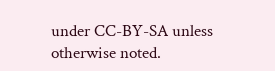under CC-BY-SA unless otherwise noted.